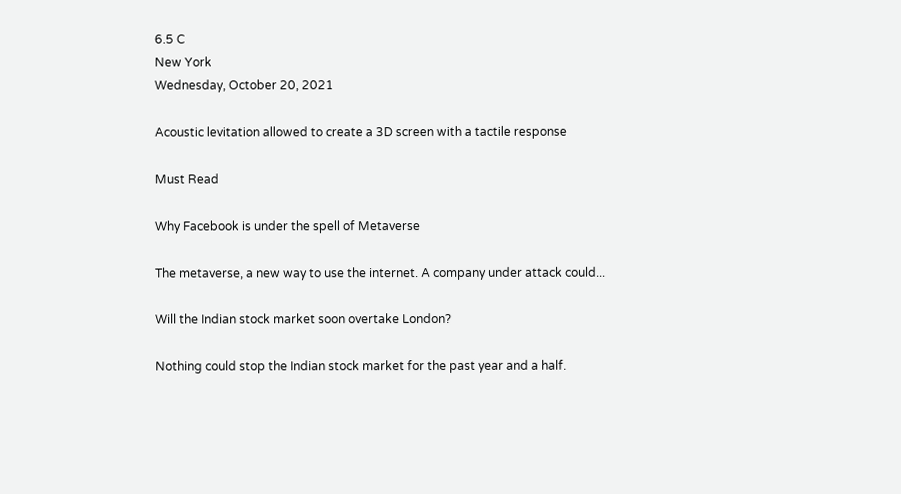6.5 C
New York
Wednesday, October 20, 2021

Acoustic levitation allowed to create a 3D screen with a tactile response

Must Read

Why Facebook is under the spell of Metaverse

The metaverse, a new way to use the internet. A company under attack could...

Will the Indian stock market soon overtake London?

Nothing could stop the Indian stock market for the past year and a half.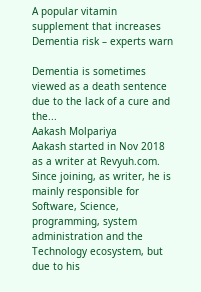A popular vitamin supplement that increases Dementia risk – experts warn

Dementia is sometimes viewed as a death sentence due to the lack of a cure and the...
Aakash Molpariya
Aakash started in Nov 2018 as a writer at Revyuh.com. Since joining, as writer, he is mainly responsible for Software, Science, programming, system administration and the Technology ecosystem, but due to his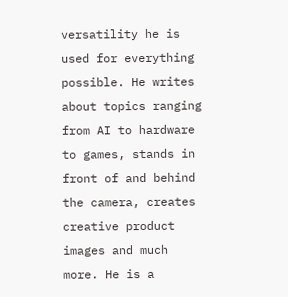versatility he is used for everything possible. He writes about topics ranging from AI to hardware to games, stands in front of and behind the camera, creates creative product images and much more. He is a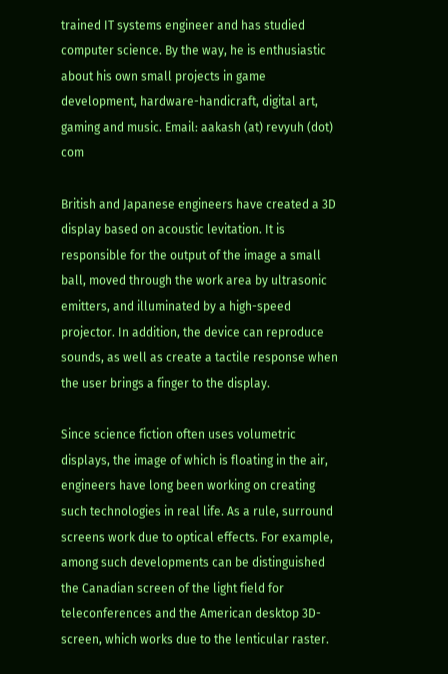trained IT systems engineer and has studied computer science. By the way, he is enthusiastic about his own small projects in game development, hardware-handicraft, digital art, gaming and music. Email: aakash (at) revyuh (dot) com

British and Japanese engineers have created a 3D display based on acoustic levitation. It is responsible for the output of the image a small ball, moved through the work area by ultrasonic emitters, and illuminated by a high-speed projector. In addition, the device can reproduce sounds, as well as create a tactile response when the user brings a finger to the display.

Since science fiction often uses volumetric displays, the image of which is floating in the air, engineers have long been working on creating such technologies in real life. As a rule, surround screens work due to optical effects. For example, among such developments can be distinguished the Canadian screen of the light field for teleconferences and the American desktop 3D-screen, which works due to the lenticular raster.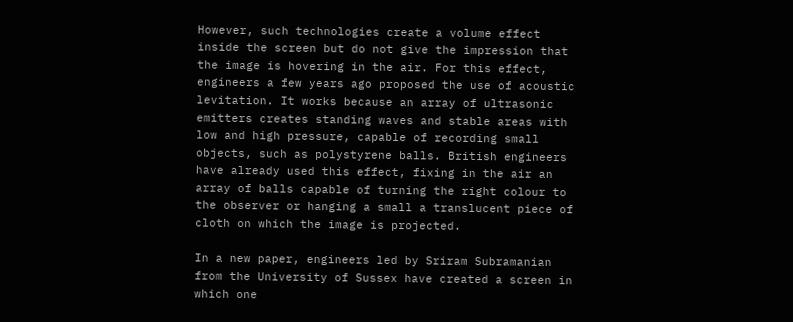However, such technologies create a volume effect inside the screen but do not give the impression that the image is hovering in the air. For this effect, engineers a few years ago proposed the use of acoustic levitation. It works because an array of ultrasonic emitters creates standing waves and stable areas with low and high pressure, capable of recording small objects, such as polystyrene balls. British engineers have already used this effect, fixing in the air an array of balls capable of turning the right colour to the observer or hanging a small a translucent piece of cloth on which the image is projected.

In a new paper, engineers led by Sriram Subramanian from the University of Sussex have created a screen in which one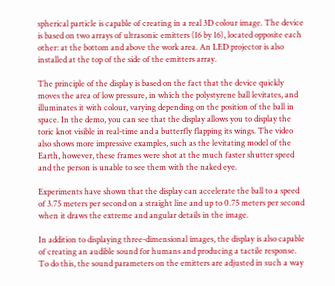spherical particle is capable of creating in a real 3D colour image. The device is based on two arrays of ultrasonic emitters (16 by 16), located opposite each other: at the bottom and above the work area. An LED projector is also installed at the top of the side of the emitters array.

The principle of the display is based on the fact that the device quickly moves the area of low pressure, in which the polystyrene ball levitates, and illuminates it with colour, varying depending on the position of the ball in space. In the demo, you can see that the display allows you to display the toric knot visible in real-time and a butterfly flapping its wings. The video also shows more impressive examples, such as the levitating model of the Earth, however, these frames were shot at the much faster shutter speed and the person is unable to see them with the naked eye.

Experiments have shown that the display can accelerate the ball to a speed of 3.75 meters per second on a straight line and up to 0.75 meters per second when it draws the extreme and angular details in the image.

In addition to displaying three-dimensional images, the display is also capable of creating an audible sound for humans and producing a tactile response. To do this, the sound parameters on the emitters are adjusted in such a way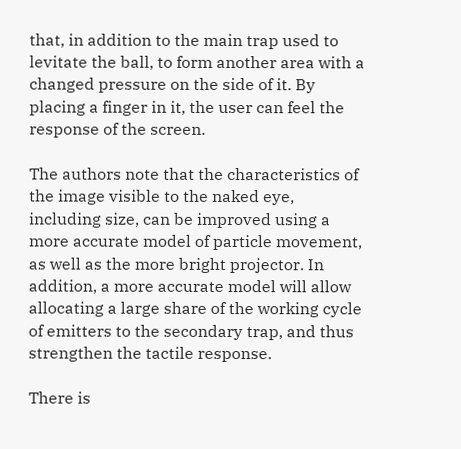that, in addition to the main trap used to levitate the ball, to form another area with a changed pressure on the side of it. By placing a finger in it, the user can feel the response of the screen.

The authors note that the characteristics of the image visible to the naked eye, including size, can be improved using a more accurate model of particle movement, as well as the more bright projector. In addition, a more accurate model will allow allocating a large share of the working cycle of emitters to the secondary trap, and thus strengthen the tactile response.

There is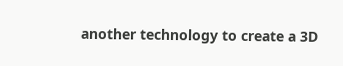another technology to create a 3D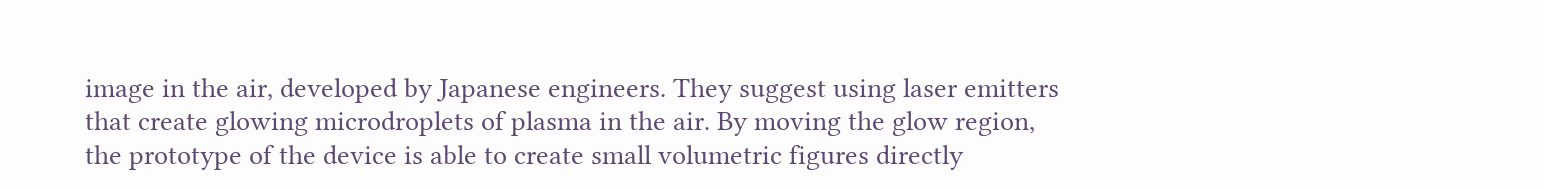image in the air, developed by Japanese engineers. They suggest using laser emitters that create glowing microdroplets of plasma in the air. By moving the glow region, the prototype of the device is able to create small volumetric figures directly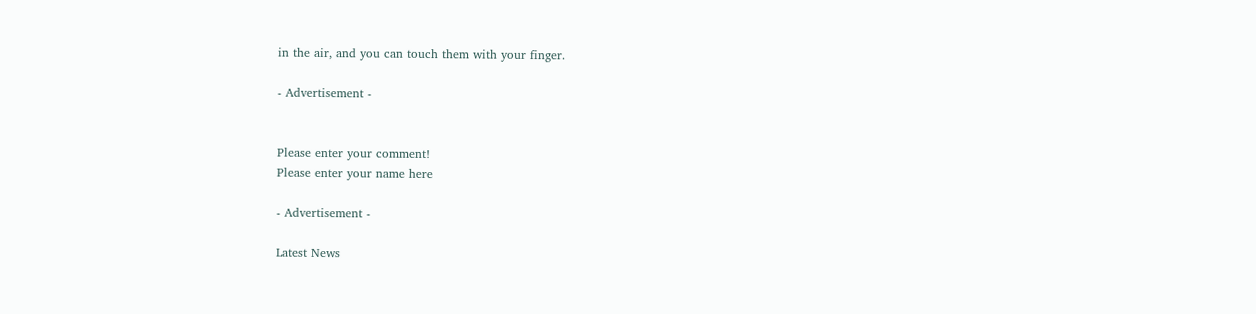in the air, and you can touch them with your finger.

- Advertisement -


Please enter your comment!
Please enter your name here

- Advertisement -

Latest News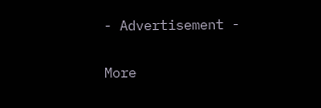- Advertisement -

More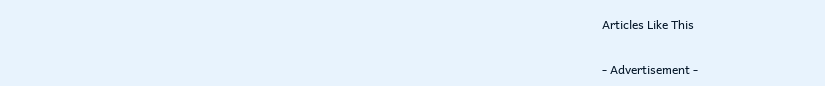Articles Like This

- Advertisement -